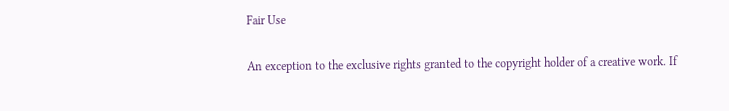Fair Use

An exception to the exclusive rights granted to the copyright holder of a creative work. If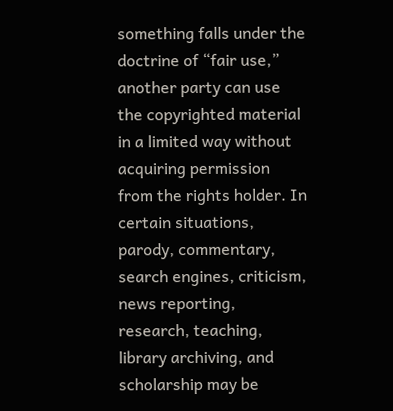something falls under the doctrine of “fair use,” another party can use the copyrighted material in a limited way without acquiring permission from the rights holder. In certain situations, parody, commentary, search engines, criticism, news reporting, research, teaching, library archiving, and scholarship may be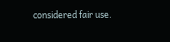considered fair use.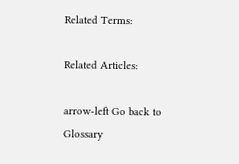Related Terms:

Related Articles:

arrow-left Go back to Glossary